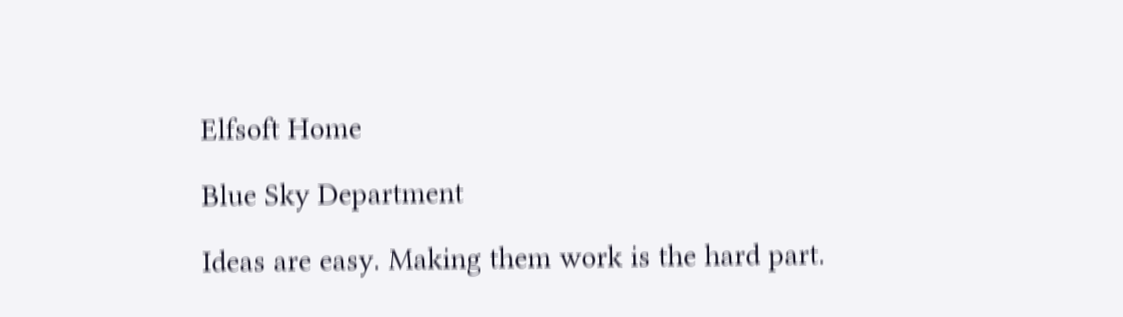Elfsoft Home

Blue Sky Department

Ideas are easy. Making them work is the hard part.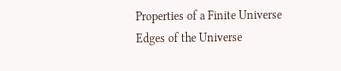Properties of a Finite Universe
Edges of the Universe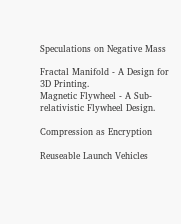Speculations on Negative Mass

Fractal Manifold - A Design for 3D Printing.
Magnetic Flywheel - A Sub-relativistic Flywheel Design.

Compression as Encryption

Reuseable Launch Vehicles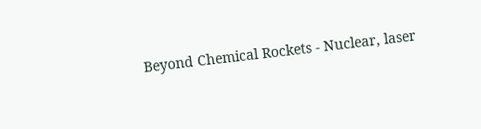Beyond Chemical Rockets - Nuclear, laser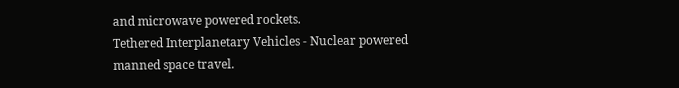and microwave powered rockets.
Tethered Interplanetary Vehicles - Nuclear powered manned space travel.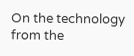On the technology from the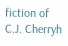fiction of C.J. Cherryh